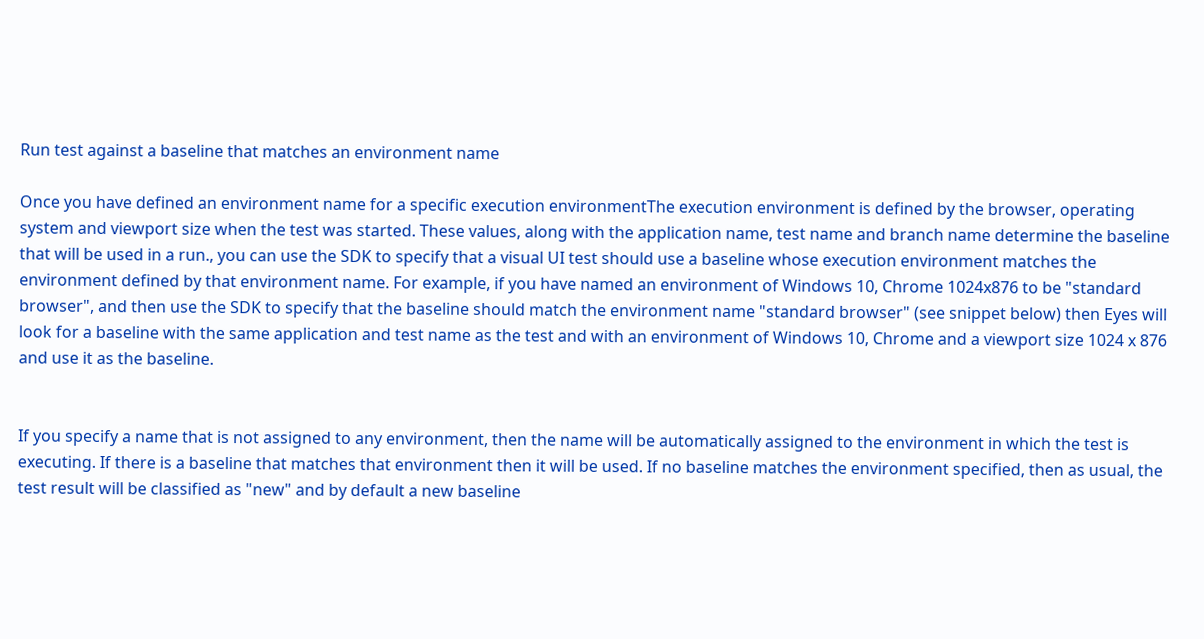Run test against a baseline that matches an environment name

Once you have defined an environment name for a specific execution environmentThe execution environment is defined by the browser, operating system and viewport size when the test was started. These values, along with the application name, test name and branch name determine the baseline that will be used in a run., you can use the SDK to specify that a visual UI test should use a baseline whose execution environment matches the environment defined by that environment name. For example, if you have named an environment of Windows 10, Chrome 1024x876 to be "standard browser", and then use the SDK to specify that the baseline should match the environment name "standard browser" (see snippet below) then Eyes will look for a baseline with the same application and test name as the test and with an environment of Windows 10, Chrome and a viewport size 1024 x 876 and use it as the baseline.


If you specify a name that is not assigned to any environment, then the name will be automatically assigned to the environment in which the test is executing. If there is a baseline that matches that environment then it will be used. If no baseline matches the environment specified, then as usual, the test result will be classified as "new" and by default a new baseline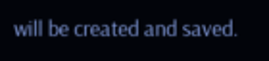will be created and saved.